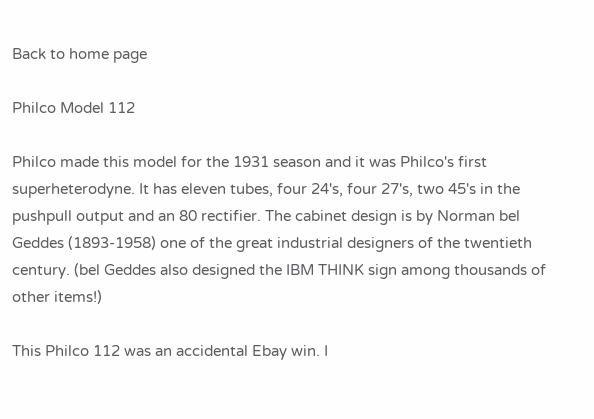Back to home page

Philco Model 112

Philco made this model for the 1931 season and it was Philco's first superheterodyne. It has eleven tubes, four 24's, four 27's, two 45's in the pushpull output and an 80 rectifier. The cabinet design is by Norman bel Geddes (1893-1958) one of the great industrial designers of the twentieth century. (bel Geddes also designed the IBM THINK sign among thousands of other items!)

This Philco 112 was an accidental Ebay win. I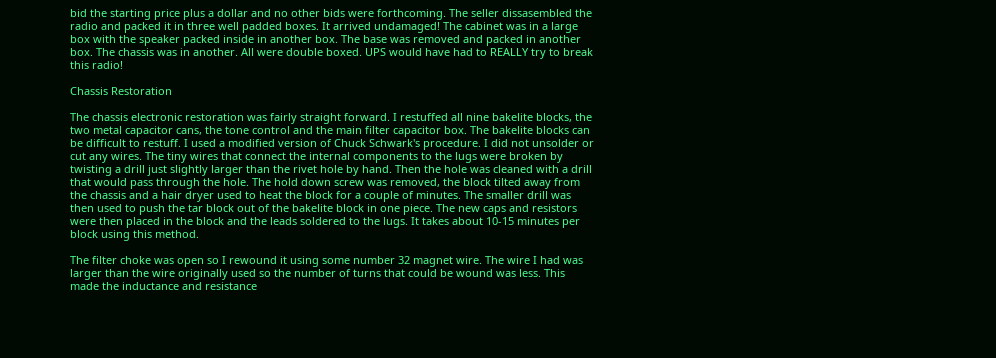bid the starting price plus a dollar and no other bids were forthcoming. The seller dissasembled the radio and packed it in three well padded boxes. It arrived undamaged! The cabinet was in a large box with the speaker packed inside in another box. The base was removed and packed in another box. The chassis was in another. All were double boxed. UPS would have had to REALLY try to break this radio!

Chassis Restoration

The chassis electronic restoration was fairly straight forward. I restuffed all nine bakelite blocks, the two metal capacitor cans, the tone control and the main filter capacitor box. The bakelite blocks can be difficult to restuff. I used a modified version of Chuck Schwark's procedure. I did not unsolder or cut any wires. The tiny wires that connect the internal components to the lugs were broken by twisting a drill just slightly larger than the rivet hole by hand. Then the hole was cleaned with a drill that would pass through the hole. The hold down screw was removed, the block tilted away from the chassis and a hair dryer used to heat the block for a couple of minutes. The smaller drill was then used to push the tar block out of the bakelite block in one piece. The new caps and resistors were then placed in the block and the leads soldered to the lugs. It takes about 10-15 minutes per block using this method.

The filter choke was open so I rewound it using some number 32 magnet wire. The wire I had was larger than the wire originally used so the number of turns that could be wound was less. This made the inductance and resistance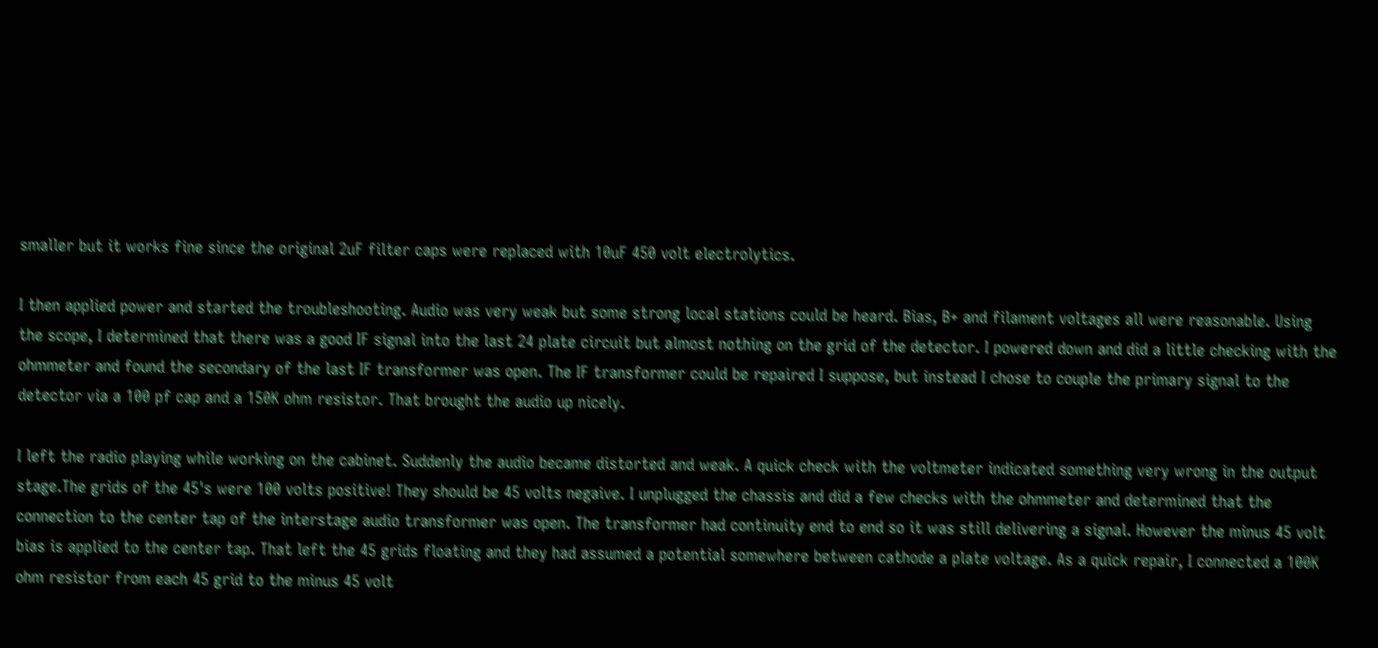smaller but it works fine since the original 2uF filter caps were replaced with 10uF 450 volt electrolytics.

I then applied power and started the troubleshooting. Audio was very weak but some strong local stations could be heard. Bias, B+ and filament voltages all were reasonable. Using the scope, I determined that there was a good IF signal into the last 24 plate circuit but almost nothing on the grid of the detector. I powered down and did a little checking with the ohmmeter and found the secondary of the last IF transformer was open. The IF transformer could be repaired I suppose, but instead I chose to couple the primary signal to the detector via a 100 pf cap and a 150K ohm resistor. That brought the audio up nicely.

I left the radio playing while working on the cabinet. Suddenly the audio became distorted and weak. A quick check with the voltmeter indicated something very wrong in the output stage.The grids of the 45's were 100 volts positive! They should be 45 volts negaive. I unplugged the chassis and did a few checks with the ohmmeter and determined that the connection to the center tap of the interstage audio transformer was open. The transformer had continuity end to end so it was still delivering a signal. However the minus 45 volt bias is applied to the center tap. That left the 45 grids floating and they had assumed a potential somewhere between cathode a plate voltage. As a quick repair, I connected a 100K ohm resistor from each 45 grid to the minus 45 volt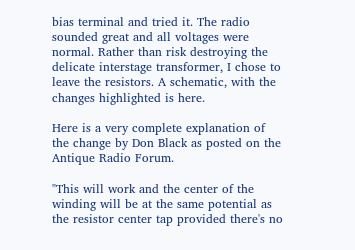bias terminal and tried it. The radio sounded great and all voltages were normal. Rather than risk destroying the delicate interstage transformer, I chose to leave the resistors. A schematic, with the changes highlighted is here.

Here is a very complete explanation of the change by Don Black as posted on the Antique Radio Forum.

"This will work and the center of the winding will be at the same potential as the resistor center tap provided there's no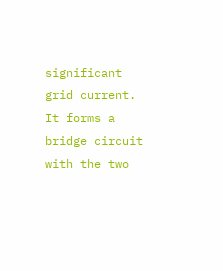significant grid current. It forms a bridge circuit with the two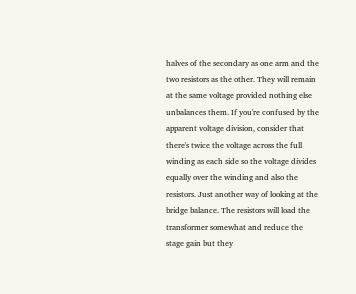halves of the secondary as one arm and the two resistors as the other. They will remain at the same voltage provided nothing else unbalances them. If you're confused by the apparent voltage division, consider that there's twice the voltage across the full winding as each side so the voltage divides equally over the winding and also the resistors. Just another way of looking at the bridge balance. The resistors will load the transformer somewhat and reduce the stage gain but they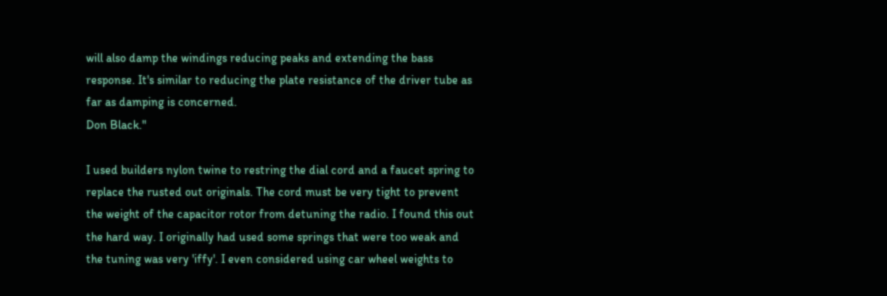will also damp the windings reducing peaks and extending the bass response. It's similar to reducing the plate resistance of the driver tube as far as damping is concerned.
Don Black."

I used builders nylon twine to restring the dial cord and a faucet spring to replace the rusted out originals. The cord must be very tight to prevent the weight of the capacitor rotor from detuning the radio. I found this out the hard way. I originally had used some springs that were too weak and the tuning was very 'iffy'. I even considered using car wheel weights to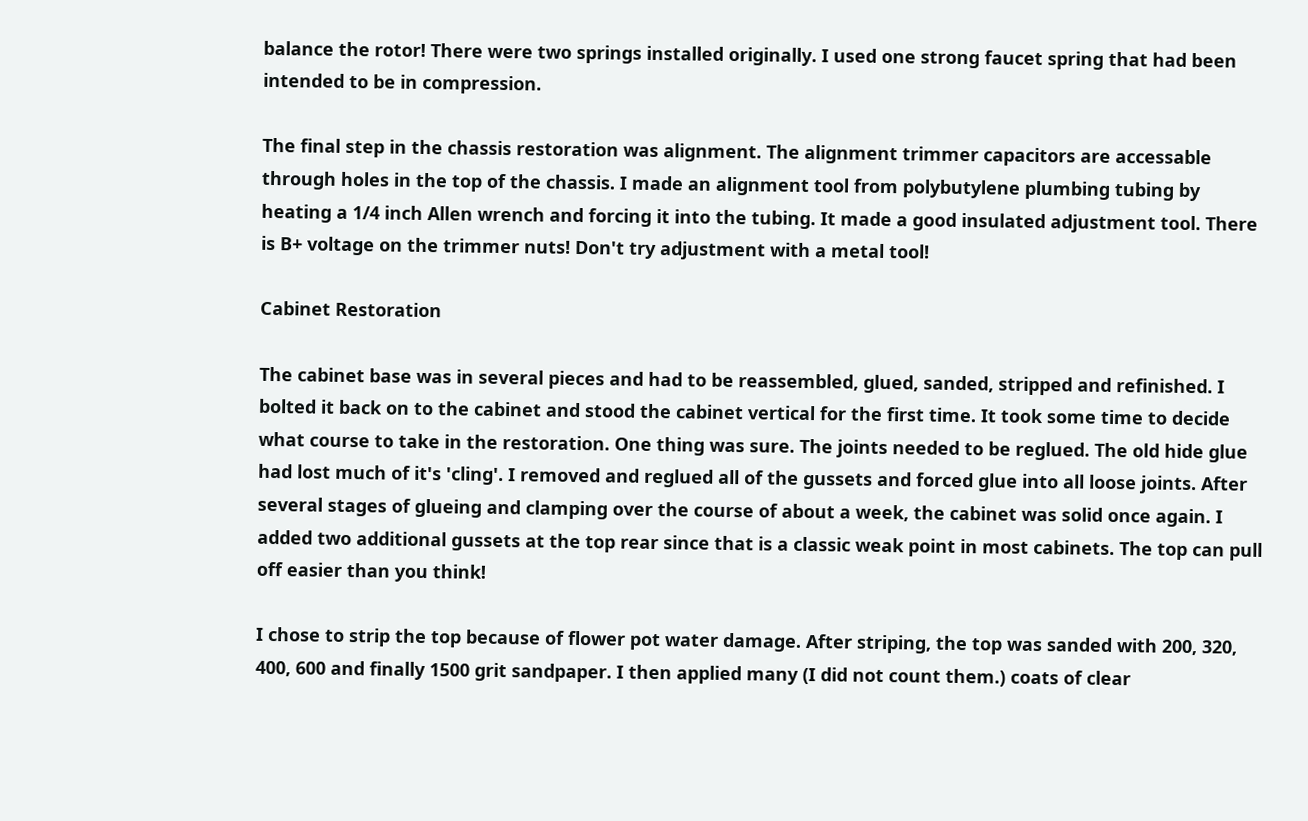balance the rotor! There were two springs installed originally. I used one strong faucet spring that had been intended to be in compression.

The final step in the chassis restoration was alignment. The alignment trimmer capacitors are accessable through holes in the top of the chassis. I made an alignment tool from polybutylene plumbing tubing by heating a 1/4 inch Allen wrench and forcing it into the tubing. It made a good insulated adjustment tool. There is B+ voltage on the trimmer nuts! Don't try adjustment with a metal tool!

Cabinet Restoration

The cabinet base was in several pieces and had to be reassembled, glued, sanded, stripped and refinished. I bolted it back on to the cabinet and stood the cabinet vertical for the first time. It took some time to decide what course to take in the restoration. One thing was sure. The joints needed to be reglued. The old hide glue had lost much of it's 'cling'. I removed and reglued all of the gussets and forced glue into all loose joints. After several stages of glueing and clamping over the course of about a week, the cabinet was solid once again. I added two additional gussets at the top rear since that is a classic weak point in most cabinets. The top can pull off easier than you think!

I chose to strip the top because of flower pot water damage. After striping, the top was sanded with 200, 320, 400, 600 and finally 1500 grit sandpaper. I then applied many (I did not count them.) coats of clear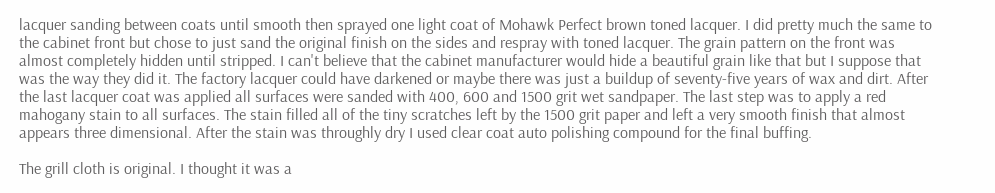lacquer sanding between coats until smooth then sprayed one light coat of Mohawk Perfect brown toned lacquer. I did pretty much the same to the cabinet front but chose to just sand the original finish on the sides and respray with toned lacquer. The grain pattern on the front was almost completely hidden until stripped. I can't believe that the cabinet manufacturer would hide a beautiful grain like that but I suppose that was the way they did it. The factory lacquer could have darkened or maybe there was just a buildup of seventy-five years of wax and dirt. After the last lacquer coat was applied all surfaces were sanded with 400, 600 and 1500 grit wet sandpaper. The last step was to apply a red mahogany stain to all surfaces. The stain filled all of the tiny scratches left by the 1500 grit paper and left a very smooth finish that almost appears three dimensional. After the stain was throughly dry I used clear coat auto polishing compound for the final buffing.

The grill cloth is original. I thought it was a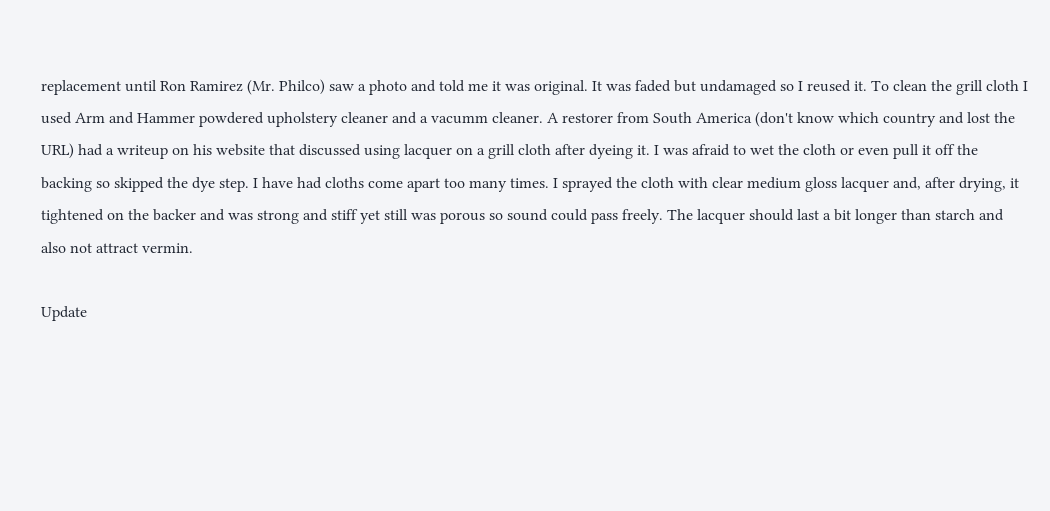replacement until Ron Ramirez (Mr. Philco) saw a photo and told me it was original. It was faded but undamaged so I reused it. To clean the grill cloth I used Arm and Hammer powdered upholstery cleaner and a vacumm cleaner. A restorer from South America (don't know which country and lost the URL) had a writeup on his website that discussed using lacquer on a grill cloth after dyeing it. I was afraid to wet the cloth or even pull it off the backing so skipped the dye step. I have had cloths come apart too many times. I sprayed the cloth with clear medium gloss lacquer and, after drying, it tightened on the backer and was strong and stiff yet still was porous so sound could pass freely. The lacquer should last a bit longer than starch and also not attract vermin.

Update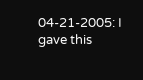04-21-2005: I gave this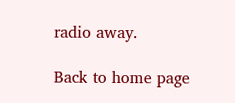radio away.

Back to home page